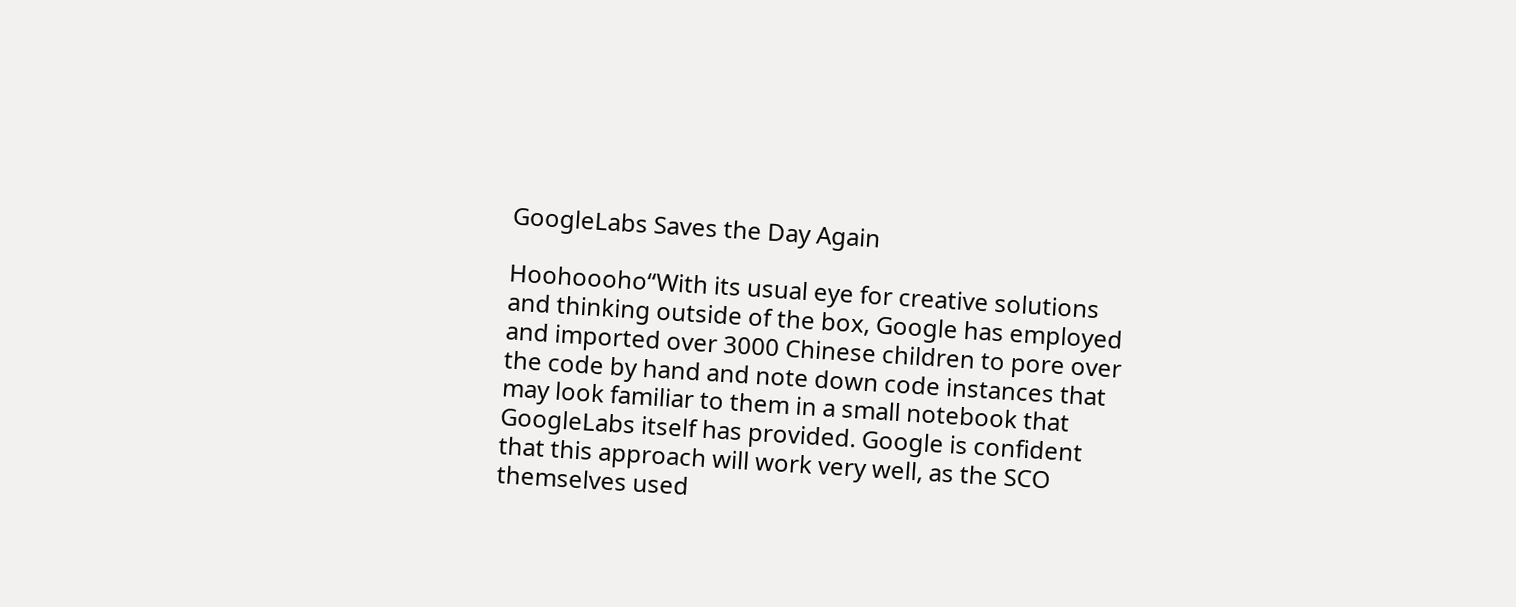GoogleLabs Saves the Day Again

Hoohoooho“With its usual eye for creative solutions and thinking outside of the box, Google has employed and imported over 3000 Chinese children to pore over the code by hand and note down code instances that may look familiar to them in a small notebook that GoogleLabs itself has provided. Google is confident that this approach will work very well, as the SCO themselves used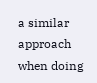a similar approach when doing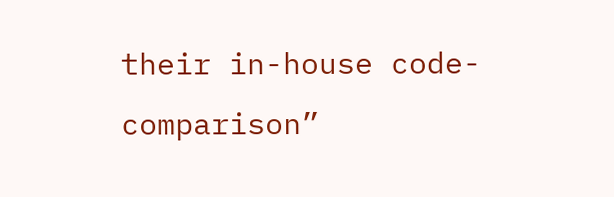their in-house code-comparison”